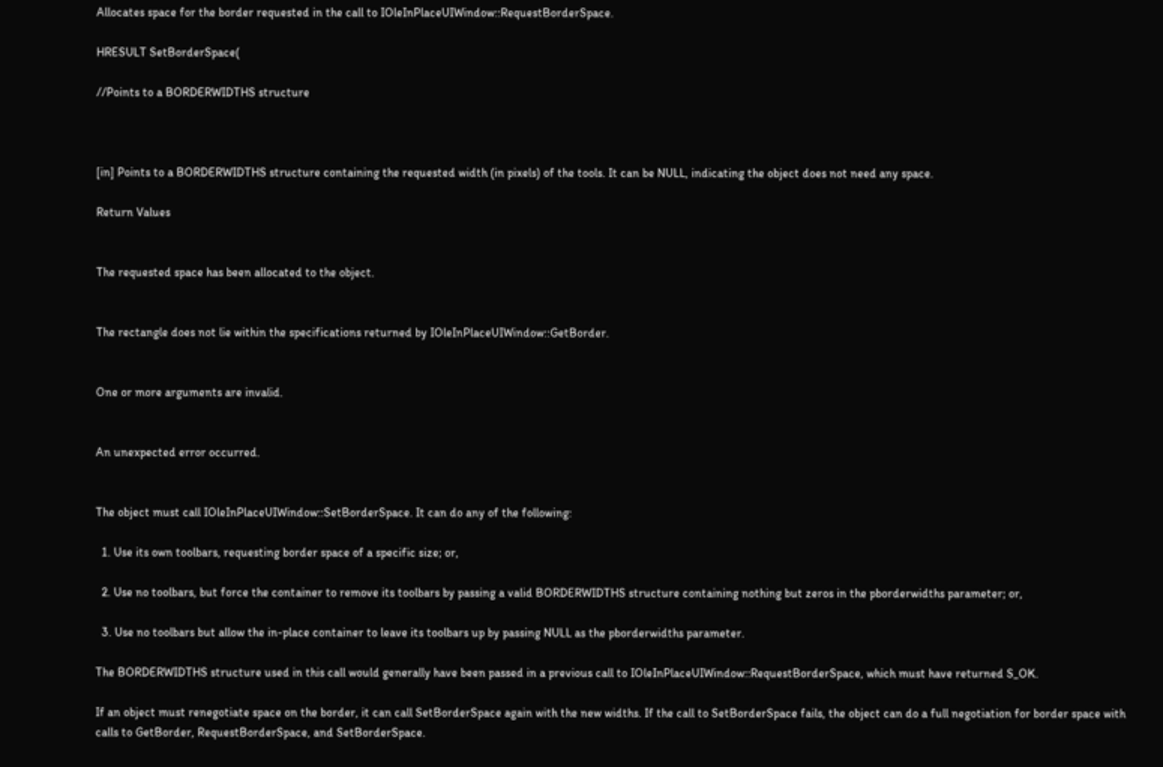Allocates space for the border requested in the call to IOleInPlaceUIWindow::RequestBorderSpace.

HRESULT SetBorderSpace(

//Points to a BORDERWIDTHS structure



[in] Points to a BORDERWIDTHS structure containing the requested width (in pixels) of the tools. It can be NULL, indicating the object does not need any space.

Return Values


The requested space has been allocated to the object.


The rectangle does not lie within the specifications returned by IOleInPlaceUIWindow::GetBorder.


One or more arguments are invalid.


An unexpected error occurred.


The object must call IOleInPlaceUIWindow::SetBorderSpace. It can do any of the following:

  1. Use its own toolbars, requesting border space of a specific size; or,

  2. Use no toolbars, but force the container to remove its toolbars by passing a valid BORDERWIDTHS structure containing nothing but zeros in the pborderwidths parameter; or,

  3. Use no toolbars but allow the in-place container to leave its toolbars up by passing NULL as the pborderwidths parameter.

The BORDERWIDTHS structure used in this call would generally have been passed in a previous call to IOleInPlaceUIWindow::RequestBorderSpace, which must have returned S_OK.

If an object must renegotiate space on the border, it can call SetBorderSpace again with the new widths. If the call to SetBorderSpace fails, the object can do a full negotiation for border space with calls to GetBorder, RequestBorderSpace, and SetBorderSpace.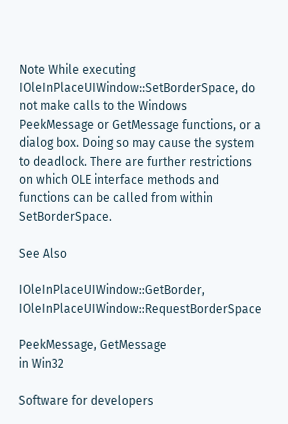Note While executing IOleInPlaceUIWindow::SetBorderSpace, do not make calls to the Windows PeekMessage or GetMessage functions, or a dialog box. Doing so may cause the system to deadlock. There are further restrictions on which OLE interface methods and functions can be called from within SetBorderSpace.

See Also

IOleInPlaceUIWindow::GetBorder, IOleInPlaceUIWindow::RequestBorderSpace

PeekMessage, GetMessage
in Win32

Software for developers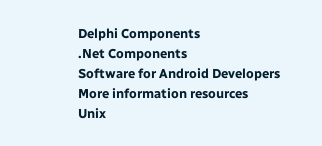Delphi Components
.Net Components
Software for Android Developers
More information resources
Unix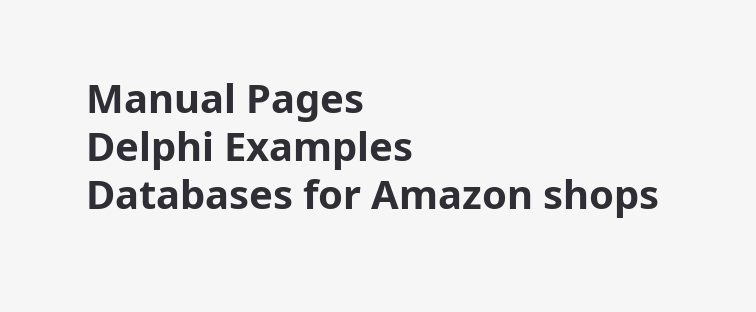Manual Pages
Delphi Examples
Databases for Amazon shops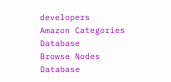developers
Amazon Categories Database
Browse Nodes Database